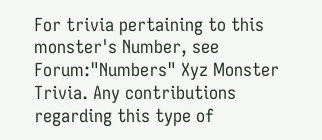For trivia pertaining to this monster's Number, see Forum:"Numbers" Xyz Monster Trivia. Any contributions regarding this type of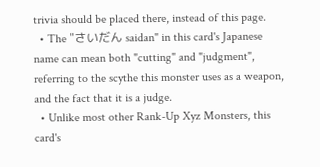trivia should be placed there, instead of this page.
  • The "さいだん saidan" in this card's Japanese name can mean both "cutting" and "judgment", referring to the scythe this monster uses as a weapon, and the fact that it is a judge.
  • Unlike most other Rank-Up Xyz Monsters, this card's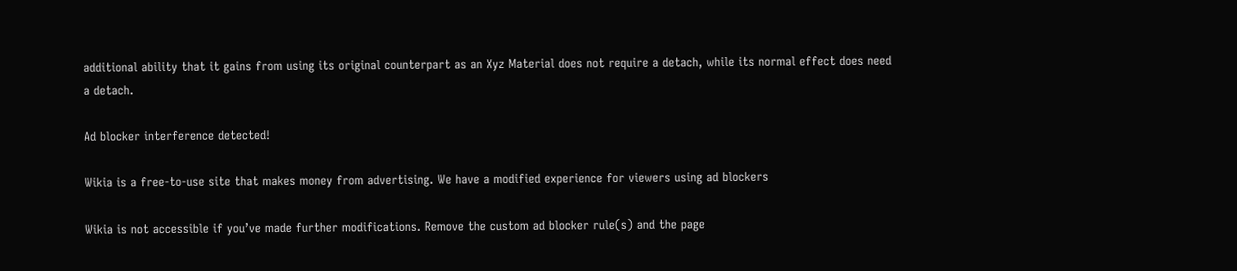additional ability that it gains from using its original counterpart as an Xyz Material does not require a detach, while its normal effect does need a detach.

Ad blocker interference detected!

Wikia is a free-to-use site that makes money from advertising. We have a modified experience for viewers using ad blockers

Wikia is not accessible if you’ve made further modifications. Remove the custom ad blocker rule(s) and the page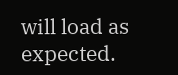will load as expected.